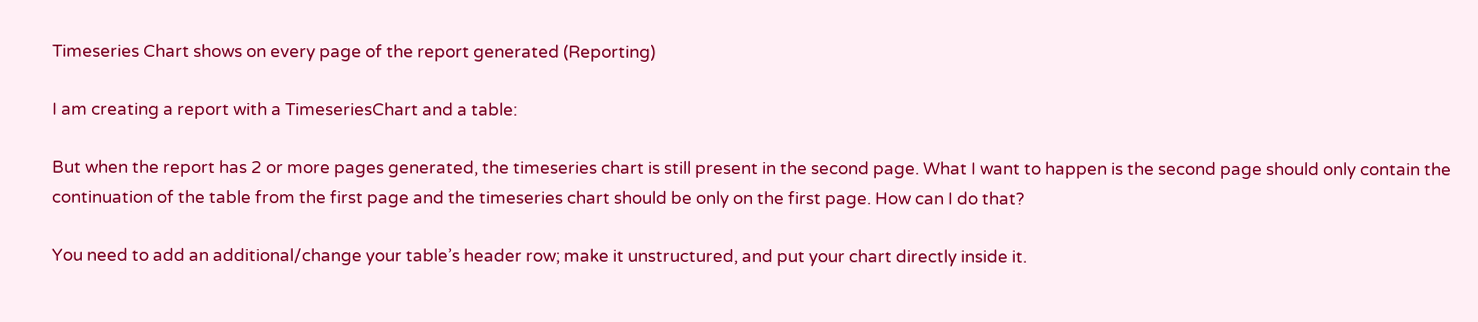Timeseries Chart shows on every page of the report generated (Reporting)

I am creating a report with a TimeseriesChart and a table:

But when the report has 2 or more pages generated, the timeseries chart is still present in the second page. What I want to happen is the second page should only contain the continuation of the table from the first page and the timeseries chart should be only on the first page. How can I do that?

You need to add an additional/change your table’s header row; make it unstructured, and put your chart directly inside it.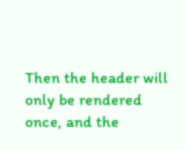Then the header will only be rendered once, and the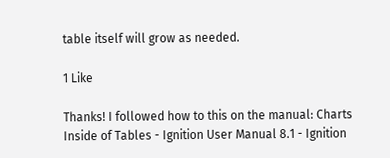table itself will grow as needed.

1 Like

Thanks! I followed how to this on the manual: Charts Inside of Tables - Ignition User Manual 8.1 - Ignition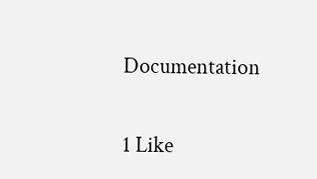Documentation

1 Like